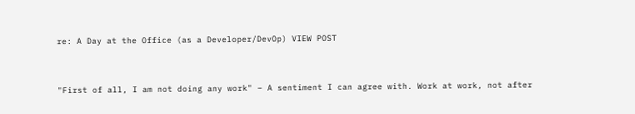re: A Day at the Office (as a Developer/DevOp) VIEW POST


"First of all, I am not doing any work" – A sentiment I can agree with. Work at work, not after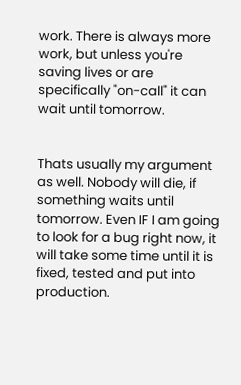work. There is always more work, but unless you're saving lives or are specifically "on-call" it can wait until tomorrow.


Thats usually my argument as well. Nobody will die, if something waits until tomorrow. Even IF I am going to look for a bug right now, it will take some time until it is fixed, tested and put into production.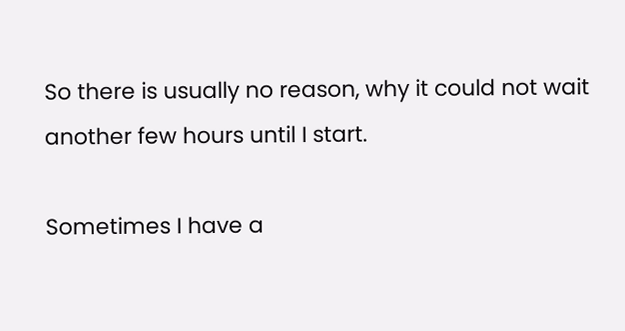So there is usually no reason, why it could not wait another few hours until I start.

Sometimes I have a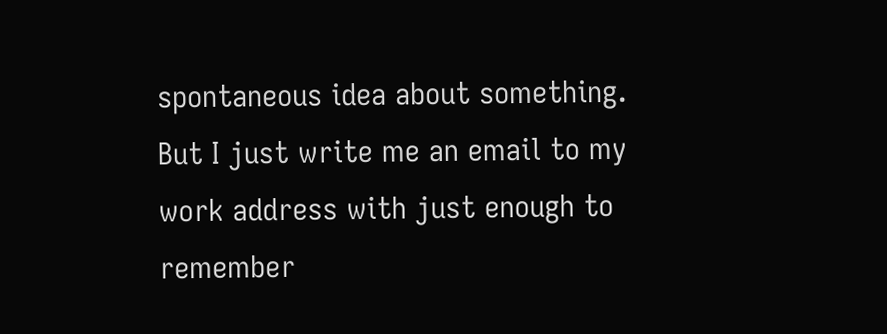spontaneous idea about something. But I just write me an email to my work address with just enough to remember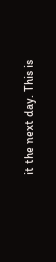it the next day. This is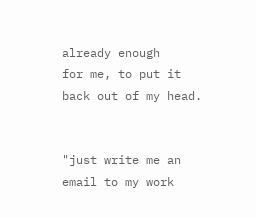already enough
for me, to put it back out of my head.


"just write me an email to my work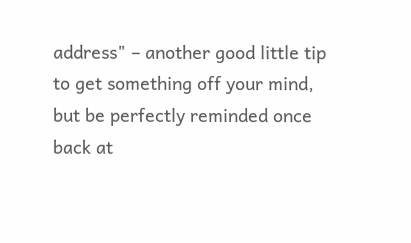address" – another good little tip to get something off your mind, but be perfectly reminded once back at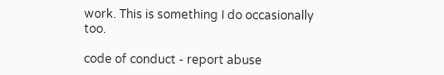work. This is something I do occasionally too.

code of conduct - report abuse